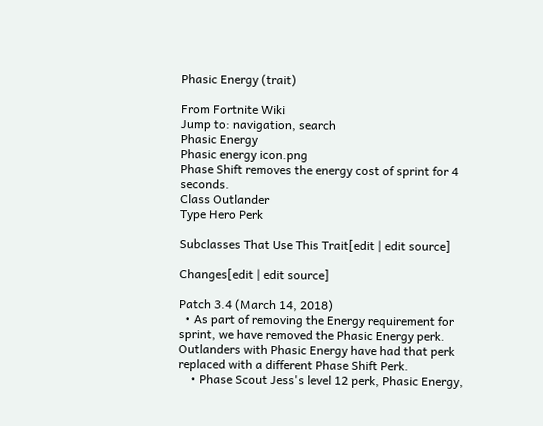Phasic Energy (trait)

From Fortnite Wiki
Jump to: navigation, search
Phasic Energy
Phasic energy icon.png
Phase Shift removes the energy cost of sprint for 4 seconds.
Class Outlander
Type Hero Perk

Subclasses That Use This Trait[edit | edit source]

Changes[edit | edit source]

Patch 3.4 (March 14, 2018)
  • As part of removing the Energy requirement for sprint, we have removed the Phasic Energy perk. Outlanders with Phasic Energy have had that perk replaced with a different Phase Shift Perk.
    • Phase Scout Jess's level 12 perk, Phasic Energy,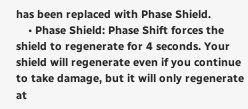has been replaced with Phase Shield.
    • Phase Shield: Phase Shift forces the shield to regenerate for 4 seconds. Your shield will regenerate even if you continue to take damage, but it will only regenerate at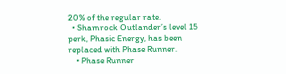20% of the regular rate.
  • Shamrock Outlander’s level 15 perk, Phasic Energy, has been replaced with Phase Runner.
    • Phase Runner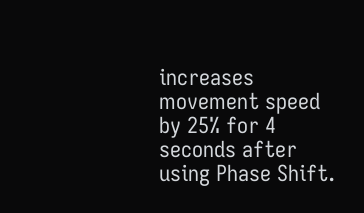increases movement speed by 25% for 4 seconds after using Phase Shift.